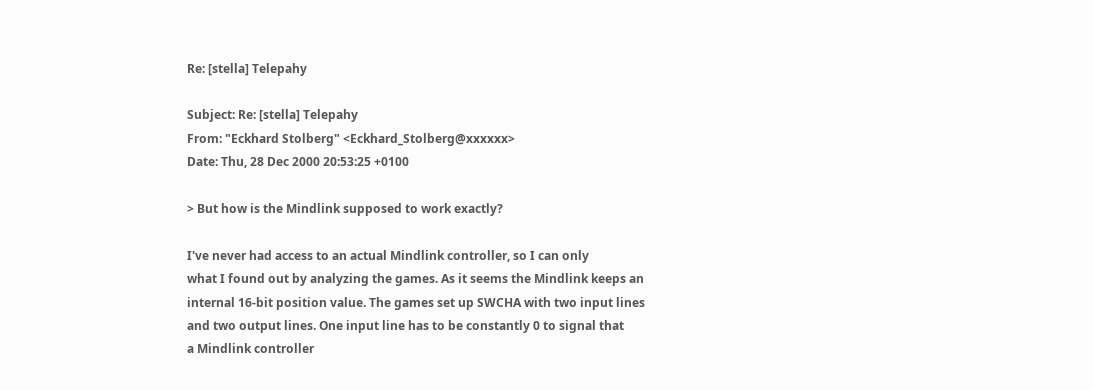Re: [stella] Telepahy

Subject: Re: [stella] Telepahy
From: "Eckhard Stolberg" <Eckhard_Stolberg@xxxxxx>
Date: Thu, 28 Dec 2000 20:53:25 +0100

> But how is the Mindlink supposed to work exactly?

I've never had access to an actual Mindlink controller, so I can only
what I found out by analyzing the games. As it seems the Mindlink keeps an
internal 16-bit position value. The games set up SWCHA with two input lines
and two output lines. One input line has to be constantly 0 to signal that
a Mindlink controller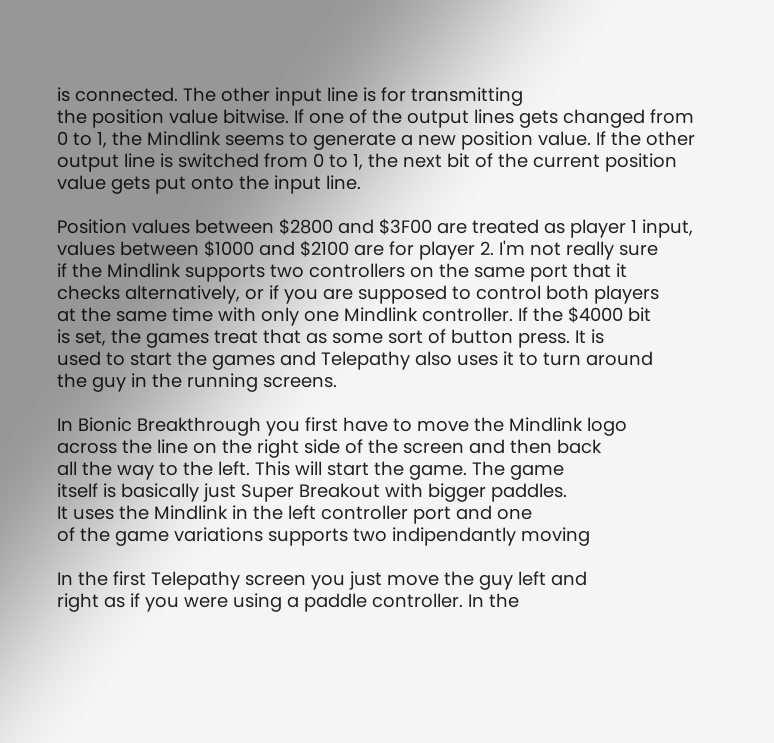is connected. The other input line is for transmitting
the position value bitwise. If one of the output lines gets changed from
0 to 1, the Mindlink seems to generate a new position value. If the other
output line is switched from 0 to 1, the next bit of the current position
value gets put onto the input line.

Position values between $2800 and $3F00 are treated as player 1 input,
values between $1000 and $2100 are for player 2. I'm not really sure
if the Mindlink supports two controllers on the same port that it
checks alternatively, or if you are supposed to control both players
at the same time with only one Mindlink controller. If the $4000 bit
is set, the games treat that as some sort of button press. It is
used to start the games and Telepathy also uses it to turn around
the guy in the running screens.

In Bionic Breakthrough you first have to move the Mindlink logo
across the line on the right side of the screen and then back
all the way to the left. This will start the game. The game
itself is basically just Super Breakout with bigger paddles.
It uses the Mindlink in the left controller port and one
of the game variations supports two indipendantly moving

In the first Telepathy screen you just move the guy left and
right as if you were using a paddle controller. In the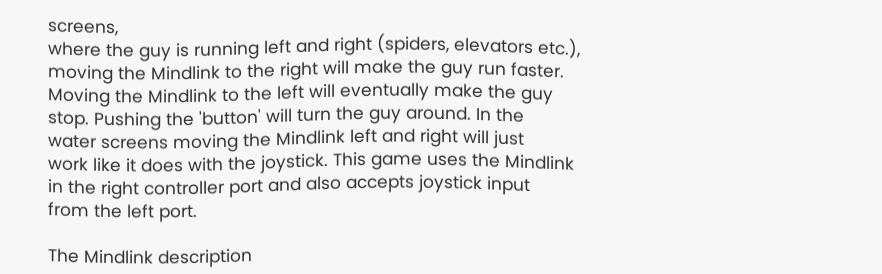screens,
where the guy is running left and right (spiders, elevators etc.),
moving the Mindlink to the right will make the guy run faster.
Moving the Mindlink to the left will eventually make the guy
stop. Pushing the 'button' will turn the guy around. In the
water screens moving the Mindlink left and right will just
work like it does with the joystick. This game uses the Mindlink
in the right controller port and also accepts joystick input
from the left port.

The Mindlink description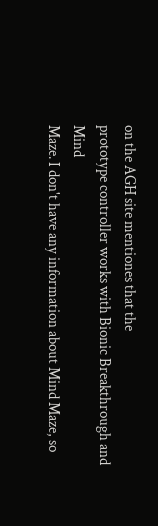on the AGH site mentiones that the
prototype controller works with Bionic Breakthrough and Mind
Maze. I don't have any information about Mind Maze, so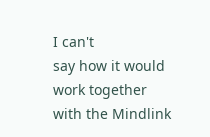I can't
say how it would work together with the Mindlink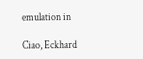emulation in

Ciao, Eckhard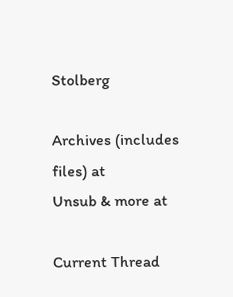Stolberg

Archives (includes files) at
Unsub & more at

Current Thread